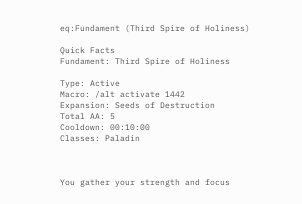eq:Fundament (Third Spire of Holiness)

Quick Facts
Fundament: Third Spire of Holiness

Type: Active
Macro: /alt activate 1442
Expansion: Seeds of Destruction
Total AA: 5
Cooldown: 00:10:00
Classes: Paladin



You gather your strength and focus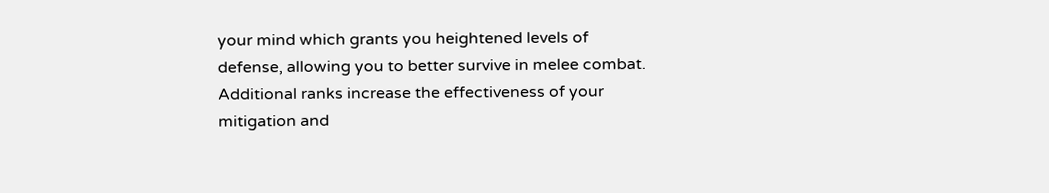your mind which grants you heightened levels of defense, allowing you to better survive in melee combat. Additional ranks increase the effectiveness of your mitigation and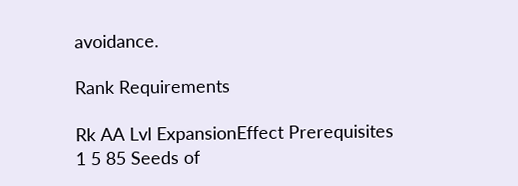avoidance.

Rank Requirements

Rk AA Lvl ExpansionEffect Prerequisites
1 5 85 Seeds of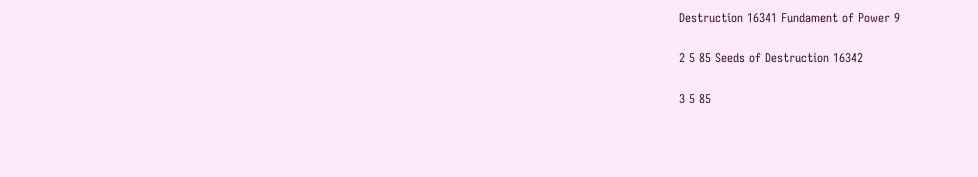Destruction 16341 Fundament of Power 9

2 5 85 Seeds of Destruction 16342

3 5 85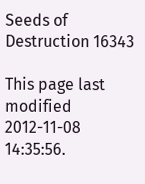Seeds of Destruction 16343

This page last modified 2012-11-08 14:35:56.